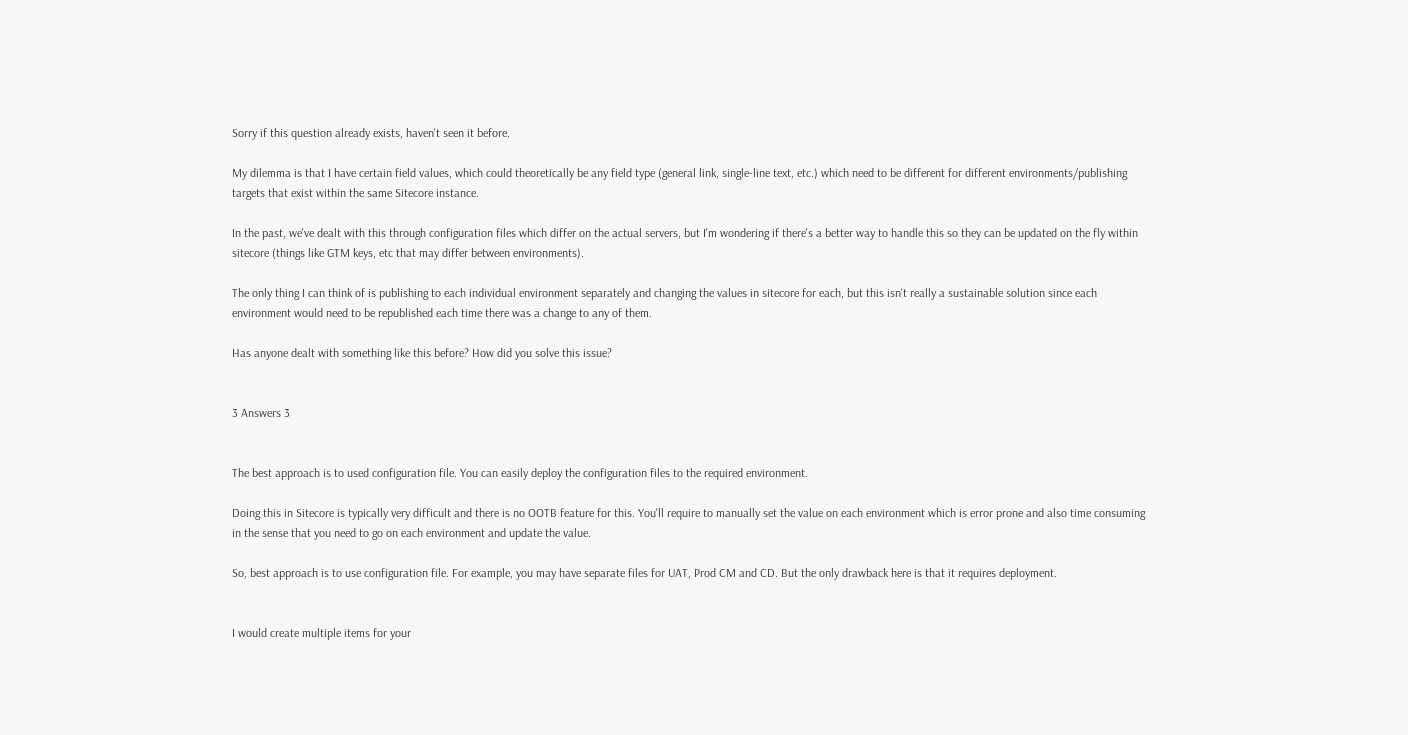Sorry if this question already exists, haven't seen it before.

My dilemma is that I have certain field values, which could theoretically be any field type (general link, single-line text, etc.) which need to be different for different environments/publishing targets that exist within the same Sitecore instance.

In the past, we've dealt with this through configuration files which differ on the actual servers, but I'm wondering if there's a better way to handle this so they can be updated on the fly within sitecore (things like GTM keys, etc that may differ between environments).

The only thing I can think of is publishing to each individual environment separately and changing the values in sitecore for each, but this isn't really a sustainable solution since each environment would need to be republished each time there was a change to any of them.

Has anyone dealt with something like this before? How did you solve this issue?


3 Answers 3


The best approach is to used configuration file. You can easily deploy the configuration files to the required environment.

Doing this in Sitecore is typically very difficult and there is no OOTB feature for this. You'll require to manually set the value on each environment which is error prone and also time consuming in the sense that you need to go on each environment and update the value.

So, best approach is to use configuration file. For example, you may have separate files for UAT, Prod CM and CD. But the only drawback here is that it requires deployment.


I would create multiple items for your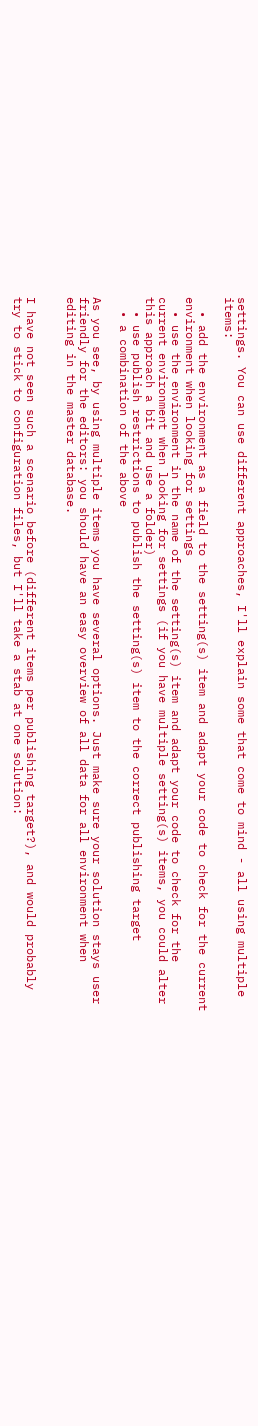settings. You can use different approaches, I'll explain some that come to mind - all using multiple items:

  • add the environment as a field to the setting(s) item and adapt your code to check for the current environment when looking for settings
  • use the environment in the name of the setting(s) item and adapt your code to check for the current environment when looking for settings (if you have multiple setting(s) items, you could alter this approach a bit and use a folder)
  • use publish restrictions to publish the setting(s) item to the correct publishing target
  • a combination of the above

As you see, by using multiple items you have several options. Just make sure your solution stays user friendly for the editors: you should have an easy overview of all data for all environment when editing in the master database.


I have not seen such a scenario before (different items per publishing target?), and would probably try to stick to configuration files, but I'll take a stab at one solution: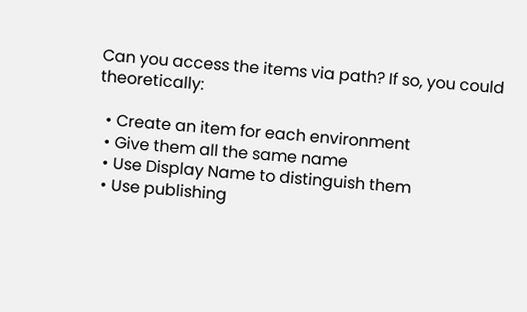Can you access the items via path? If so, you could theoretically:

  • Create an item for each environment
  • Give them all the same name
  • Use Display Name to distinguish them
  • Use publishing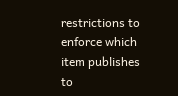restrictions to enforce which item publishes to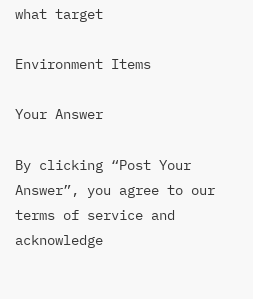what target

Environment Items

Your Answer

By clicking “Post Your Answer”, you agree to our terms of service and acknowledge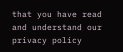that you have read and understand our privacy policy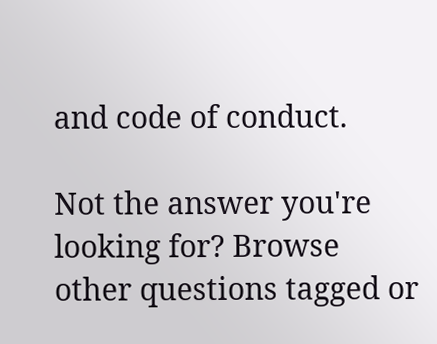and code of conduct.

Not the answer you're looking for? Browse other questions tagged or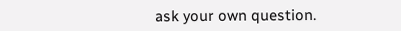ask your own question.